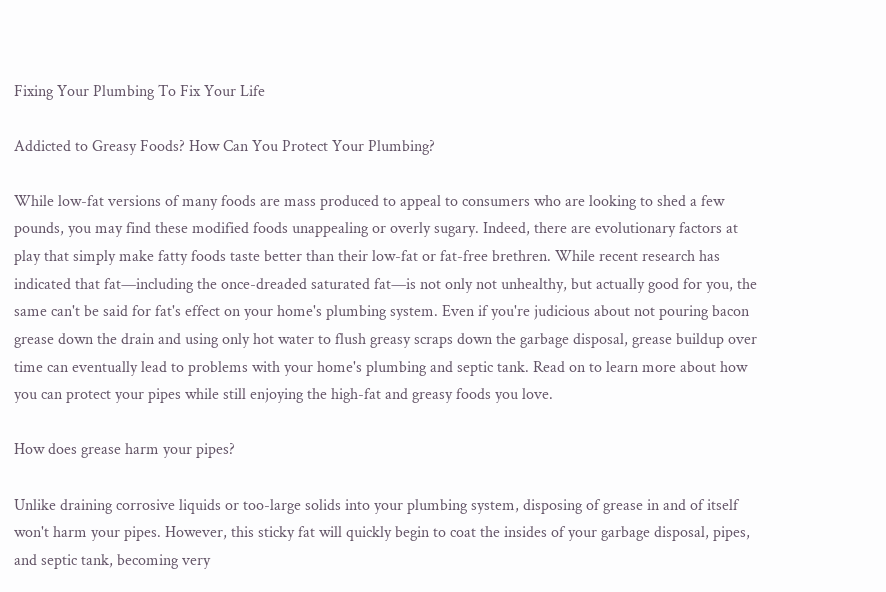Fixing Your Plumbing To Fix Your Life

Addicted to Greasy Foods? How Can You Protect Your Plumbing?

While low-fat versions of many foods are mass produced to appeal to consumers who are looking to shed a few pounds, you may find these modified foods unappealing or overly sugary. Indeed, there are evolutionary factors at play that simply make fatty foods taste better than their low-fat or fat-free brethren. While recent research has indicated that fat—including the once-dreaded saturated fat—is not only not unhealthy, but actually good for you, the same can't be said for fat's effect on your home's plumbing system. Even if you're judicious about not pouring bacon grease down the drain and using only hot water to flush greasy scraps down the garbage disposal, grease buildup over time can eventually lead to problems with your home's plumbing and septic tank. Read on to learn more about how you can protect your pipes while still enjoying the high-fat and greasy foods you love.

How does grease harm your pipes?

Unlike draining corrosive liquids or too-large solids into your plumbing system, disposing of grease in and of itself won't harm your pipes. However, this sticky fat will quickly begin to coat the insides of your garbage disposal, pipes, and septic tank, becoming very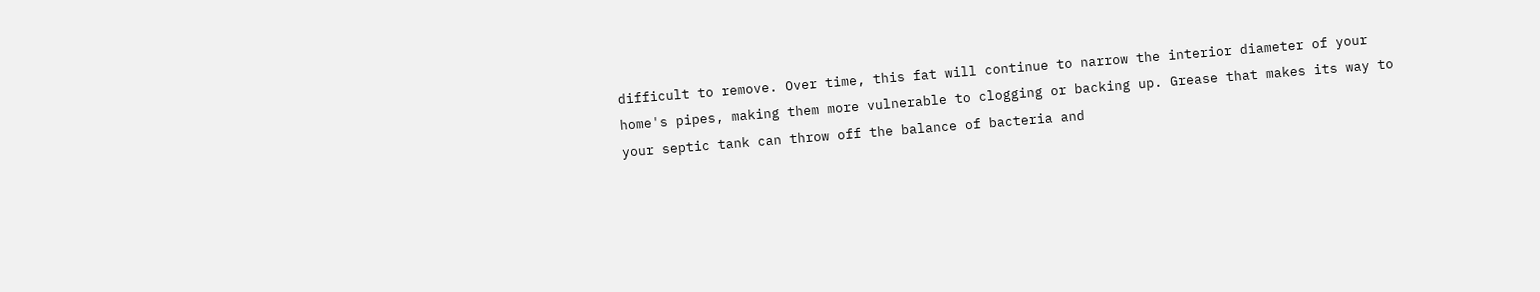difficult to remove. Over time, this fat will continue to narrow the interior diameter of your home's pipes, making them more vulnerable to clogging or backing up. Grease that makes its way to your septic tank can throw off the balance of bacteria and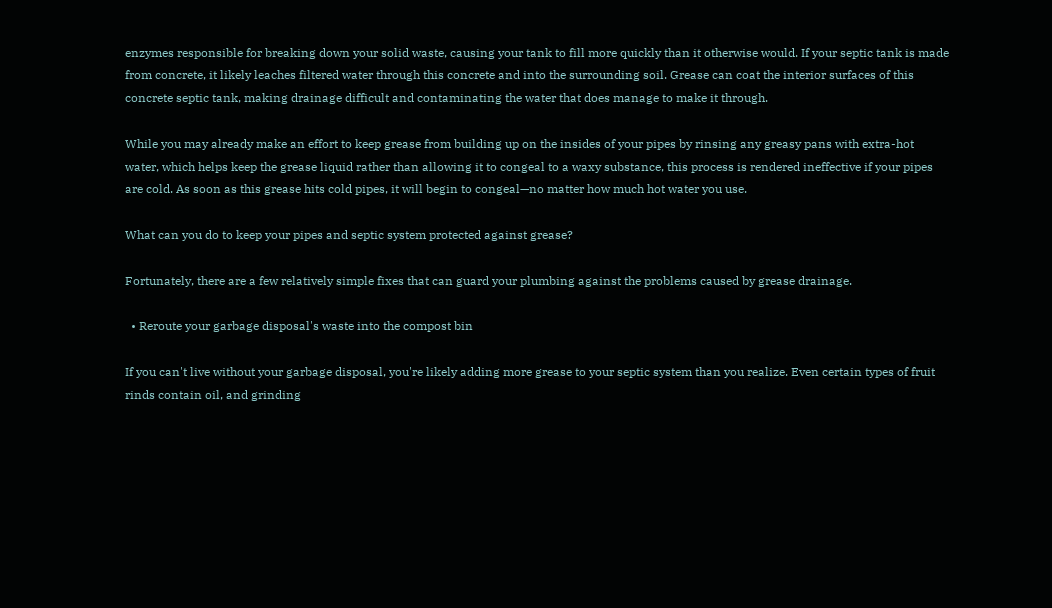enzymes responsible for breaking down your solid waste, causing your tank to fill more quickly than it otherwise would. If your septic tank is made from concrete, it likely leaches filtered water through this concrete and into the surrounding soil. Grease can coat the interior surfaces of this concrete septic tank, making drainage difficult and contaminating the water that does manage to make it through.

While you may already make an effort to keep grease from building up on the insides of your pipes by rinsing any greasy pans with extra-hot water, which helps keep the grease liquid rather than allowing it to congeal to a waxy substance, this process is rendered ineffective if your pipes are cold. As soon as this grease hits cold pipes, it will begin to congeal—no matter how much hot water you use.

What can you do to keep your pipes and septic system protected against grease?

Fortunately, there are a few relatively simple fixes that can guard your plumbing against the problems caused by grease drainage.

  • Reroute your garbage disposal's waste into the compost bin

If you can't live without your garbage disposal, you're likely adding more grease to your septic system than you realize. Even certain types of fruit rinds contain oil, and grinding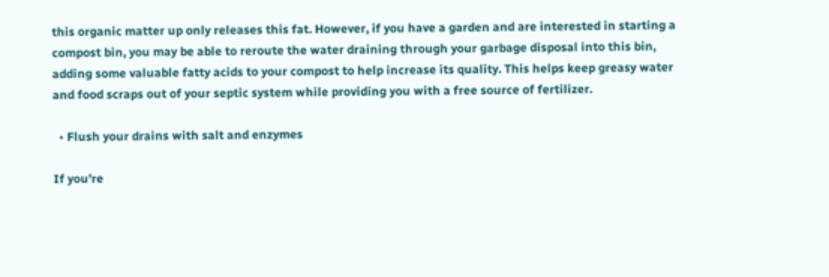this organic matter up only releases this fat. However, if you have a garden and are interested in starting a compost bin, you may be able to reroute the water draining through your garbage disposal into this bin, adding some valuable fatty acids to your compost to help increase its quality. This helps keep greasy water and food scraps out of your septic system while providing you with a free source of fertilizer.

  • Flush your drains with salt and enzymes

If you're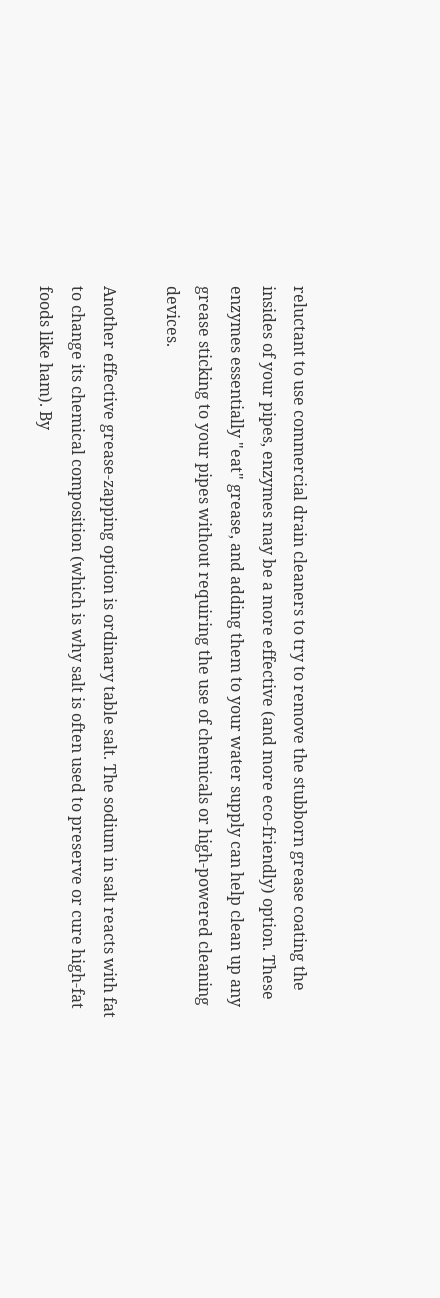reluctant to use commercial drain cleaners to try to remove the stubborn grease coating the insides of your pipes, enzymes may be a more effective (and more eco-friendly) option. These enzymes essentially "eat" grease, and adding them to your water supply can help clean up any grease sticking to your pipes without requiring the use of chemicals or high-powered cleaning devices.

Another effective grease-zapping option is ordinary table salt. The sodium in salt reacts with fat to change its chemical composition (which is why salt is often used to preserve or cure high-fat foods like ham). By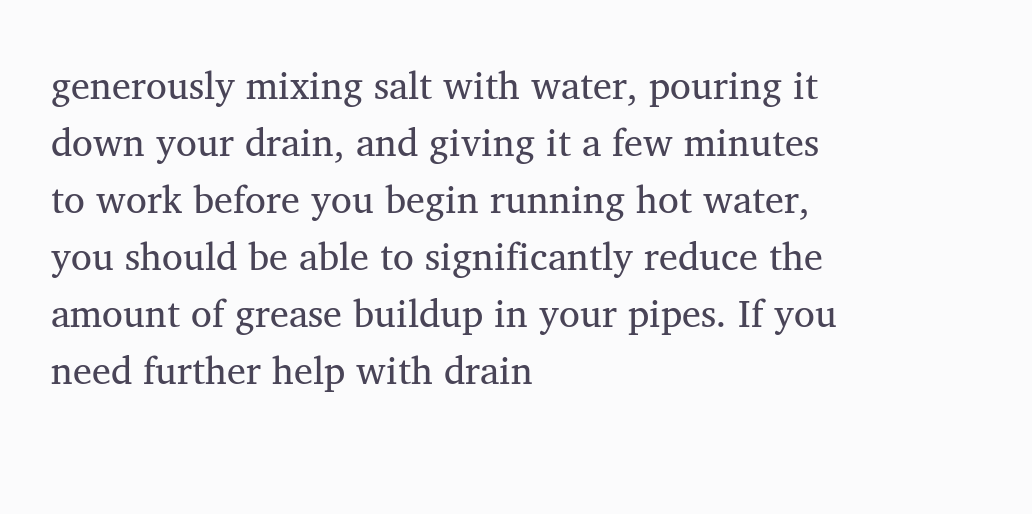generously mixing salt with water, pouring it down your drain, and giving it a few minutes to work before you begin running hot water, you should be able to significantly reduce the amount of grease buildup in your pipes. If you need further help with drain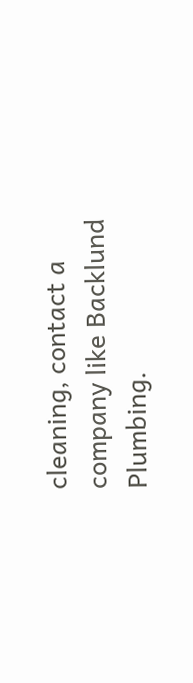cleaning, contact a company like Backlund Plumbing.